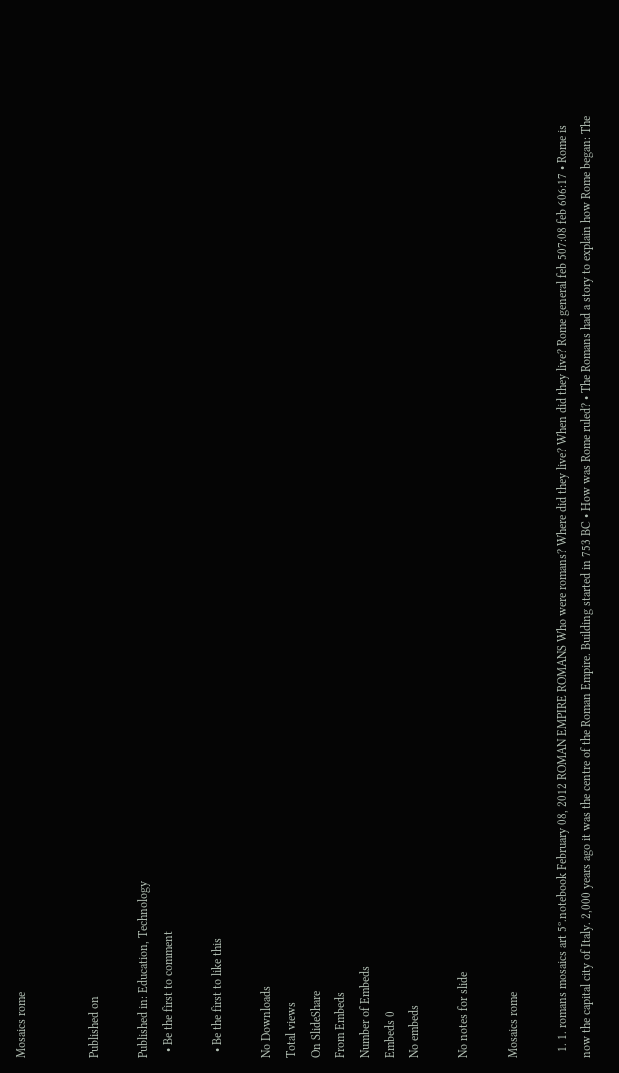Mosaics rome


Published on

Published in: Education, Technology
  • Be the first to comment

  • Be the first to like this

No Downloads
Total views
On SlideShare
From Embeds
Number of Embeds
Embeds 0
No embeds

No notes for slide

Mosaics rome

  1. 1. romans mosaics art 5º.notebook February 08, 2012 ROMAN EMPIRE ROMANS Who were romans? Where did they live? When did they live? Rome general feb 507:08 feb 606:17 • Rome is now the capital city of Italy. 2,000 years ago it was the centre of the Roman Empire. Building started in 753 BC • How was Rome ruled? • The Romans had a story to explain how Rome began: The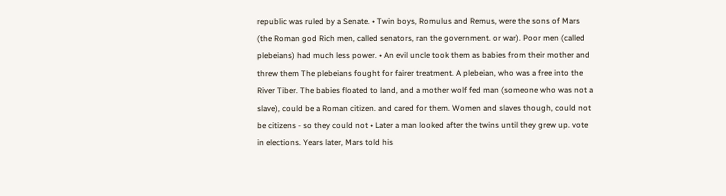republic was ruled by a Senate. • Twin boys, Romulus and Remus, were the sons of Mars (the Roman god Rich men, called senators, ran the government. or war). Poor men (called plebeians) had much less power. • An evil uncle took them as babies from their mother and threw them The plebeians fought for fairer treatment. A plebeian, who was a free into the River Tiber. The babies floated to land, and a mother wolf fed man (someone who was not a slave), could be a Roman citizen. and cared for them. Women and slaves though, could not be citizens - so they could not • Later a man looked after the twins until they grew up. vote in elections. Years later, Mars told his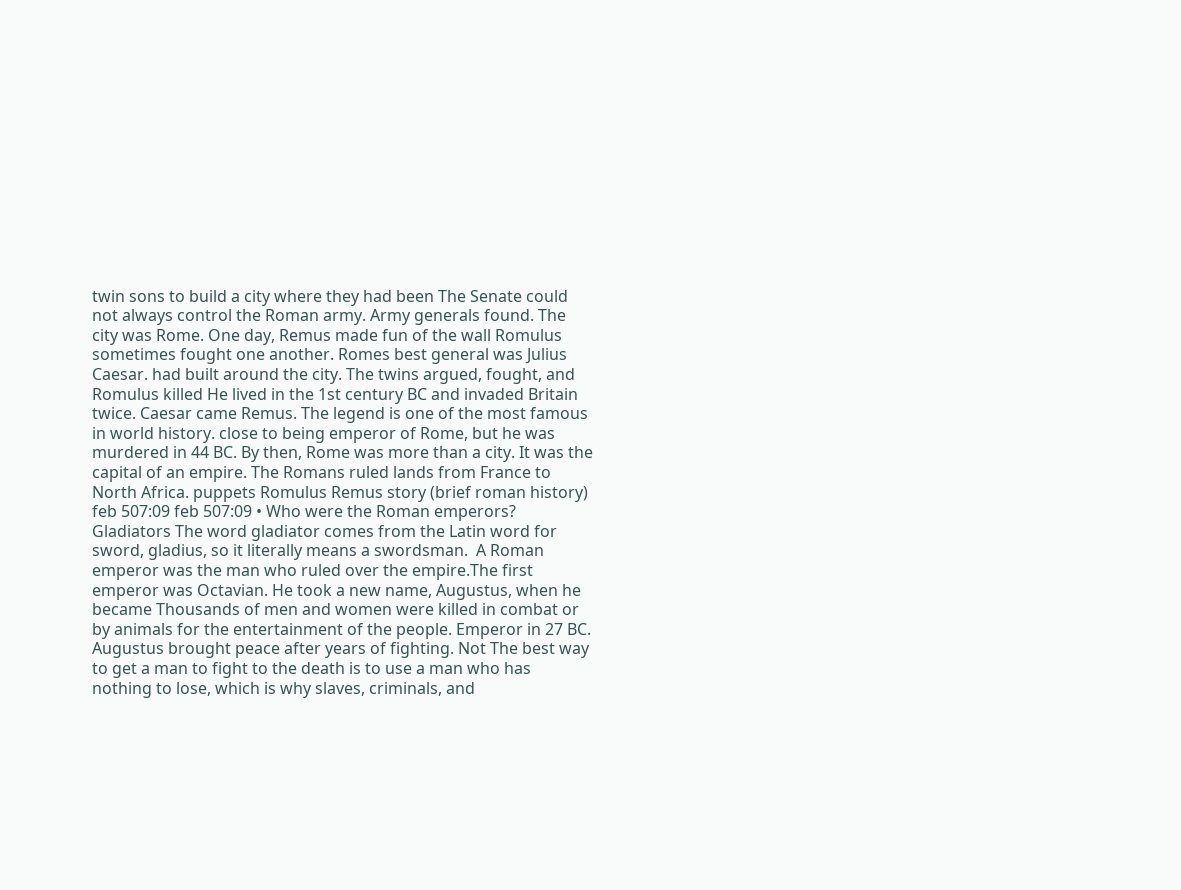twin sons to build a city where they had been The Senate could not always control the Roman army. Army generals found. The city was Rome. One day, Remus made fun of the wall Romulus sometimes fought one another. Romes best general was Julius Caesar. had built around the city. The twins argued, fought, and Romulus killed He lived in the 1st century BC and invaded Britain twice. Caesar came Remus. The legend is one of the most famous in world history. close to being emperor of Rome, but he was murdered in 44 BC. By then, Rome was more than a city. It was the capital of an empire. The Romans ruled lands from France to North Africa. puppets Romulus Remus story (brief roman history) feb 507:09 feb 507:09 • Who were the Roman emperors? Gladiators The word gladiator comes from the Latin word for sword, gladius, so it literally means a swordsman.  A Roman emperor was the man who ruled over the empire.The first emperor was Octavian. He took a new name, Augustus, when he became Thousands of men and women were killed in combat or by animals for the entertainment of the people. Emperor in 27 BC. Augustus brought peace after years of fighting. Not The best way to get a man to fight to the death is to use a man who has nothing to lose, which is why slaves, criminals, and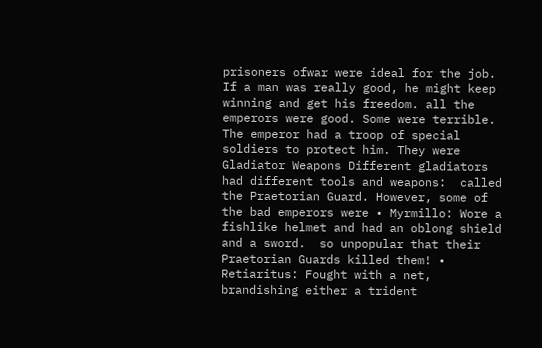prisoners ofwar were ideal for the job. If a man was really good, he might keep winning and get his freedom. all the emperors were good. Some were terrible. The emperor had a troop of special soldiers to protect him. They were Gladiator Weapons Different gladiators had different tools and weapons:  called the Praetorian Guard. However, some of the bad emperors were • Myrmillo: Wore a fishlike helmet and had an oblong shield and a sword.  so unpopular that their Praetorian Guards killed them! • Retiaritus: Fought with a net, brandishing either a trident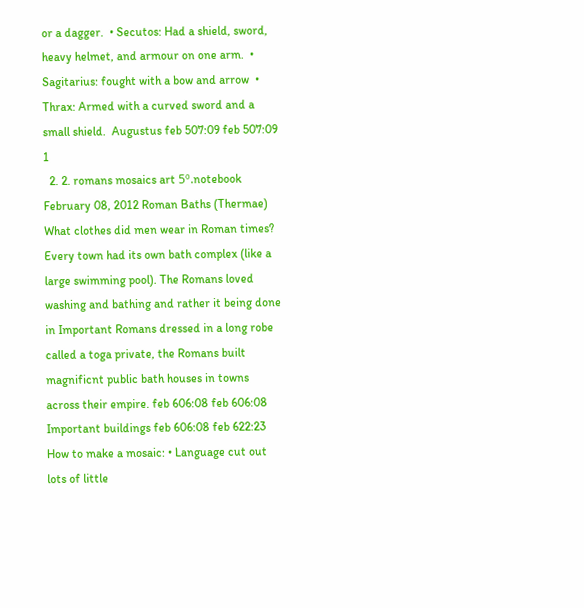or a dagger.  • Secutos: Had a shield, sword, heavy helmet, and armour on one arm.  • Sagitarius: fought with a bow and arrow  • Thrax: Armed with a curved sword and a small shield.  Augustus feb 507:09 feb 507:09 1
  2. 2. romans mosaics art 5º.notebook February 08, 2012 Roman Baths (Thermae) What clothes did men wear in Roman times? Every town had its own bath complex (like a large swimming pool). The Romans loved washing and bathing and rather it being done in Important Romans dressed in a long robe called a toga private, the Romans built magnificnt public bath houses in towns across their empire. feb 606:08 feb 606:08 Important buildings feb 606:08 feb 622:23 How to make a mosaic: • Language cut out lots of little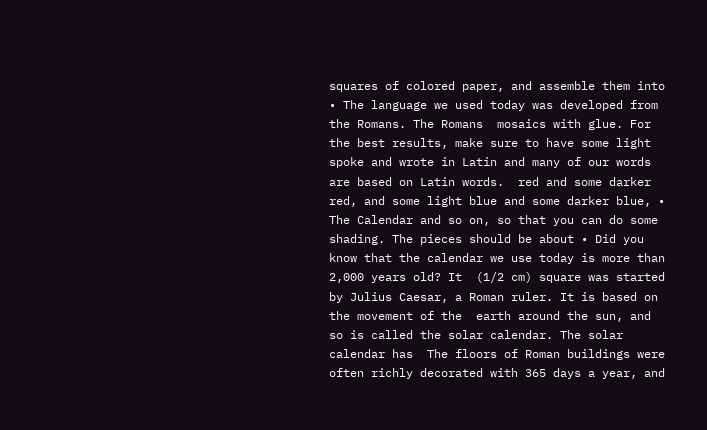squares of colored paper, and assemble them into • The language we used today was developed from the Romans. The Romans  mosaics with glue. For the best results, make sure to have some light spoke and wrote in Latin and many of our words are based on Latin words.  red and some darker red, and some light blue and some darker blue, • The Calendar and so on, so that you can do some shading. The pieces should be about • Did you know that the calendar we use today is more than 2,000 years old? It  (1/2 cm) square was started by Julius Caesar, a Roman ruler. It is based on the movement of the  earth around the sun, and so is called the solar calendar. The solar calendar has  The floors of Roman buildings were often richly decorated with 365 days a year, and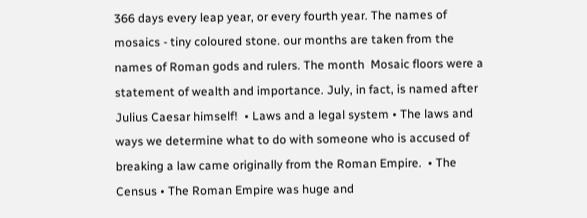366 days every leap year, or every fourth year. The names of  mosaics - tiny coloured stone. our months are taken from the names of Roman gods and rulers. The month  Mosaic floors were a statement of wealth and importance. July, in fact, is named after Julius Caesar himself!  • Laws and a legal system • The laws and ways we determine what to do with someone who is accused of  breaking a law came originally from the Roman Empire.  • The Census • The Roman Empire was huge and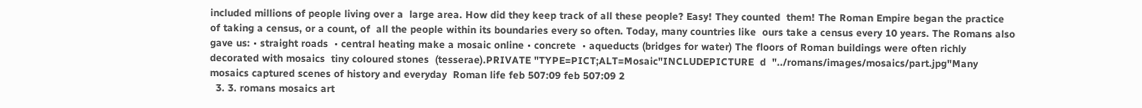included millions of people living over a  large area. How did they keep track of all these people? Easy! They counted  them! The Roman Empire began the practice of taking a census, or a count, of  all the people within its boundaries every so often. Today, many countries like  ours take a census every 10 years. The Romans also gave us: • straight roads  • central heating make a mosaic online • concrete  • aqueducts (bridges for water) The floors of Roman buildings were often richly decorated with mosaics  tiny coloured stones  (tesserae).PRIVATE "TYPE=PICT;ALT=Mosaic"INCLUDEPICTURE  d  "../romans/images/mosaics/part.jpg"Many mosaics captured scenes of history and everyday  Roman life feb 507:09 feb 507:09 2
  3. 3. romans mosaics art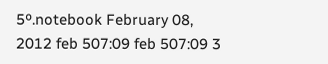5º.notebook February 08, 2012 feb 507:09 feb 507:09 3